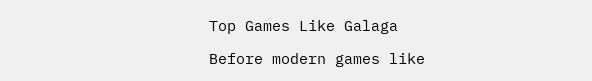Top Games Like Galaga

Before modern games like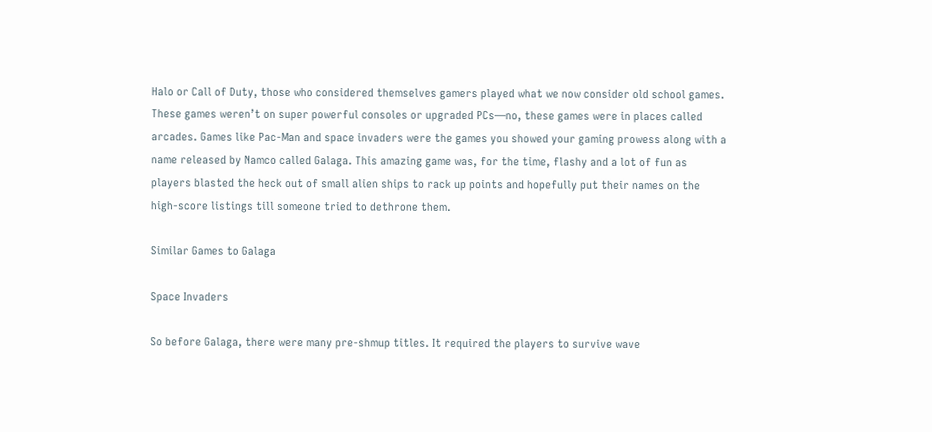Halo or Call of Duty, those who considered themselves gamers played what we now consider old school games. These games weren’t on super powerful consoles or upgraded PCs—no, these games were in places called arcades. Games like Pac-Man and space invaders were the games you showed your gaming prowess along with a name released by Namco called Galaga. This amazing game was, for the time, flashy and a lot of fun as players blasted the heck out of small alien ships to rack up points and hopefully put their names on the high-score listings till someone tried to dethrone them.

Similar Games to Galaga

Space Invaders

So before Galaga, there were many pre-shmup titles. It required the players to survive wave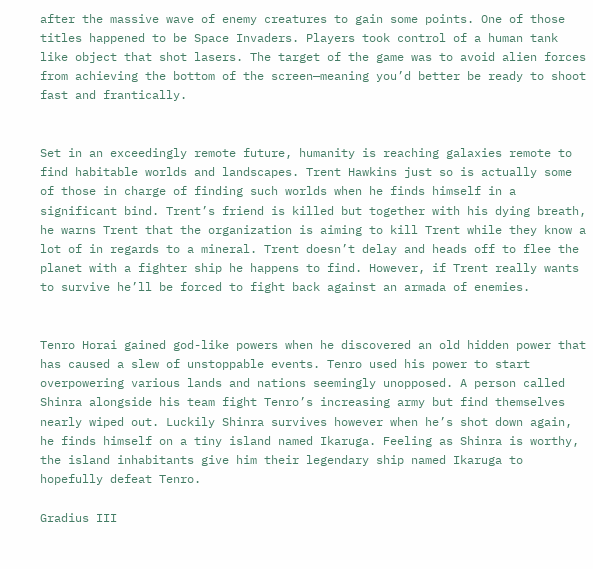after the massive wave of enemy creatures to gain some points. One of those titles happened to be Space Invaders. Players took control of a human tank like object that shot lasers. The target of the game was to avoid alien forces from achieving the bottom of the screen—meaning you’d better be ready to shoot fast and frantically.


Set in an exceedingly remote future, humanity is reaching galaxies remote to find habitable worlds and landscapes. Trent Hawkins just so is actually some of those in charge of finding such worlds when he finds himself in a significant bind. Trent’s friend is killed but together with his dying breath, he warns Trent that the organization is aiming to kill Trent while they know a lot of in regards to a mineral. Trent doesn’t delay and heads off to flee the planet with a fighter ship he happens to find. However, if Trent really wants to survive he’ll be forced to fight back against an armada of enemies.


Tenro Horai gained god-like powers when he discovered an old hidden power that has caused a slew of unstoppable events. Tenro used his power to start overpowering various lands and nations seemingly unopposed. A person called Shinra alongside his team fight Tenro’s increasing army but find themselves nearly wiped out. Luckily Shinra survives however when he’s shot down again, he finds himself on a tiny island named Ikaruga. Feeling as Shinra is worthy, the island inhabitants give him their legendary ship named Ikaruga to hopefully defeat Tenro.

Gradius III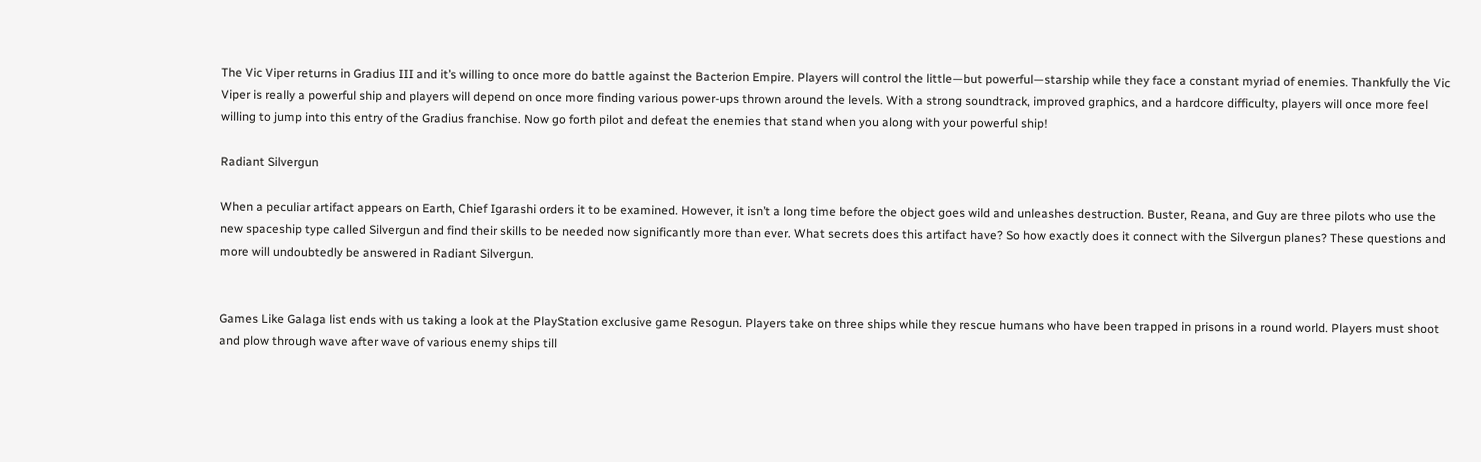The Vic Viper returns in Gradius III and it’s willing to once more do battle against the Bacterion Empire. Players will control the little—but powerful—starship while they face a constant myriad of enemies. Thankfully the Vic Viper is really a powerful ship and players will depend on once more finding various power-ups thrown around the levels. With a strong soundtrack, improved graphics, and a hardcore difficulty, players will once more feel willing to jump into this entry of the Gradius franchise. Now go forth pilot and defeat the enemies that stand when you along with your powerful ship!

Radiant Silvergun

When a peculiar artifact appears on Earth, Chief Igarashi orders it to be examined. However, it isn’t a long time before the object goes wild and unleashes destruction. Buster, Reana, and Guy are three pilots who use the new spaceship type called Silvergun and find their skills to be needed now significantly more than ever. What secrets does this artifact have? So how exactly does it connect with the Silvergun planes? These questions and more will undoubtedly be answered in Radiant Silvergun.


Games Like Galaga list ends with us taking a look at the PlayStation exclusive game Resogun. Players take on three ships while they rescue humans who have been trapped in prisons in a round world. Players must shoot and plow through wave after wave of various enemy ships till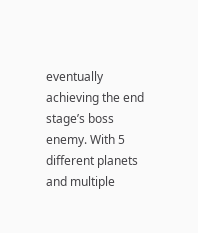eventually achieving the end stage’s boss enemy. With 5 different planets and multiple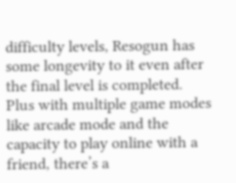difficulty levels, Resogun has some longevity to it even after the final level is completed. Plus with multiple game modes like arcade mode and the capacity to play online with a friend, there’s a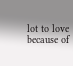lot to love because of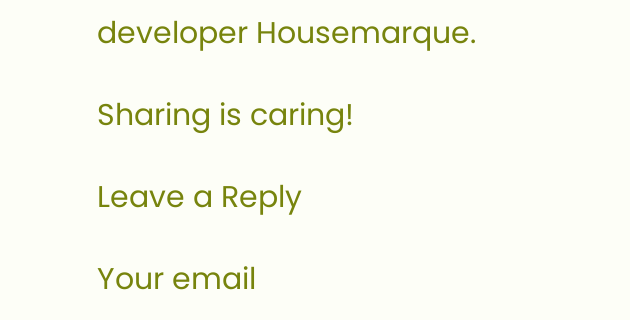developer Housemarque.

Sharing is caring!

Leave a Reply

Your email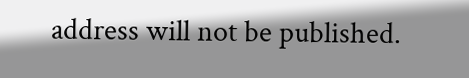address will not be published.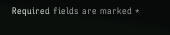Required fields are marked *